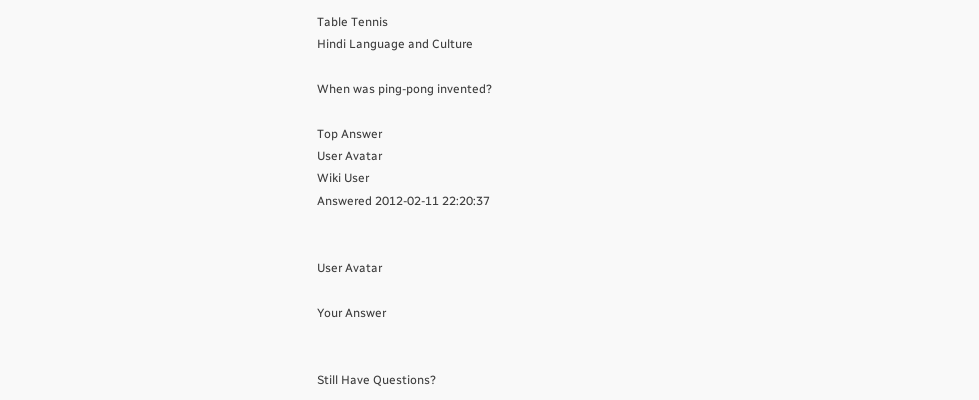Table Tennis
Hindi Language and Culture

When was ping-pong invented?

Top Answer
User Avatar
Wiki User
Answered 2012-02-11 22:20:37


User Avatar

Your Answer


Still Have Questions?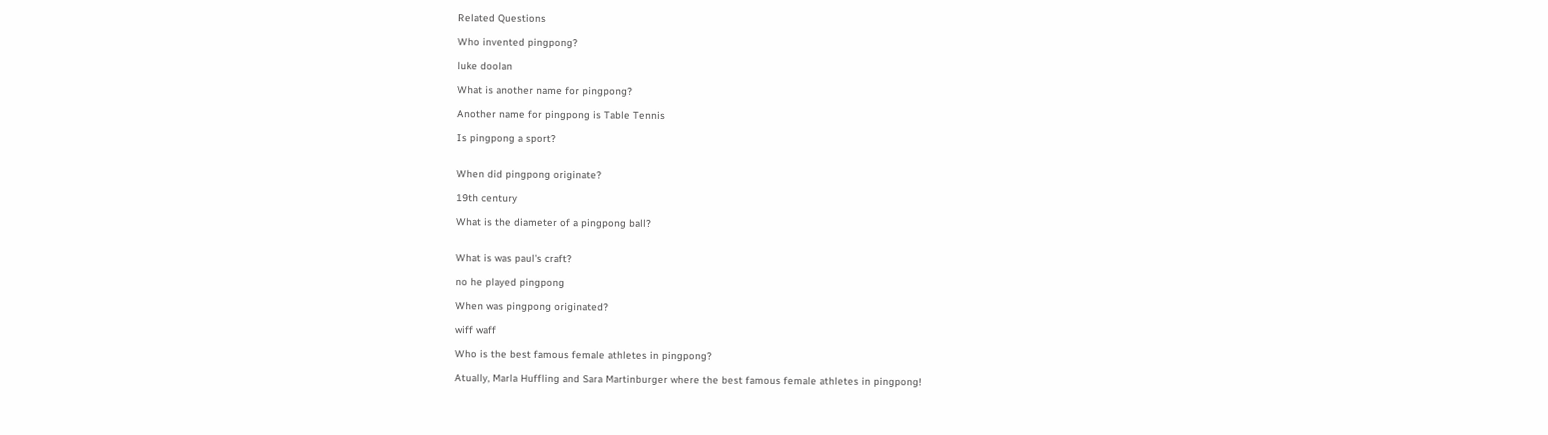Related Questions

Who invented pingpong?

luke doolan

What is another name for pingpong?

Another name for pingpong is Table Tennis

Is pingpong a sport?


When did pingpong originate?

19th century

What is the diameter of a pingpong ball?


What is was paul's craft?

no he played pingpong

When was pingpong originated?

wiff waff

Who is the best famous female athletes in pingpong?

Atually, Marla Huffling and Sara Martinburger where the best famous female athletes in pingpong!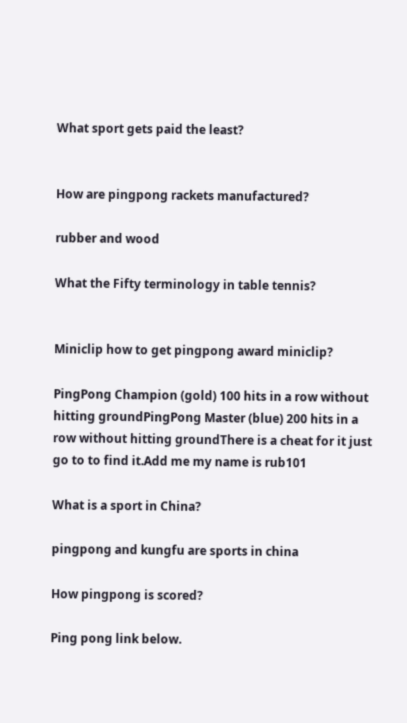What sport gets paid the least?


How are pingpong rackets manufactured?

rubber and wood

What the Fifty terminology in table tennis?


Miniclip how to get pingpong award miniclip?

PingPong Champion (gold) 100 hits in a row without hitting groundPingPong Master (blue) 200 hits in a row without hitting groundThere is a cheat for it just go to to find it.Add me my name is rub101

What is a sport in China?

pingpong and kungfu are sports in china

How pingpong is scored?

Ping pong link below.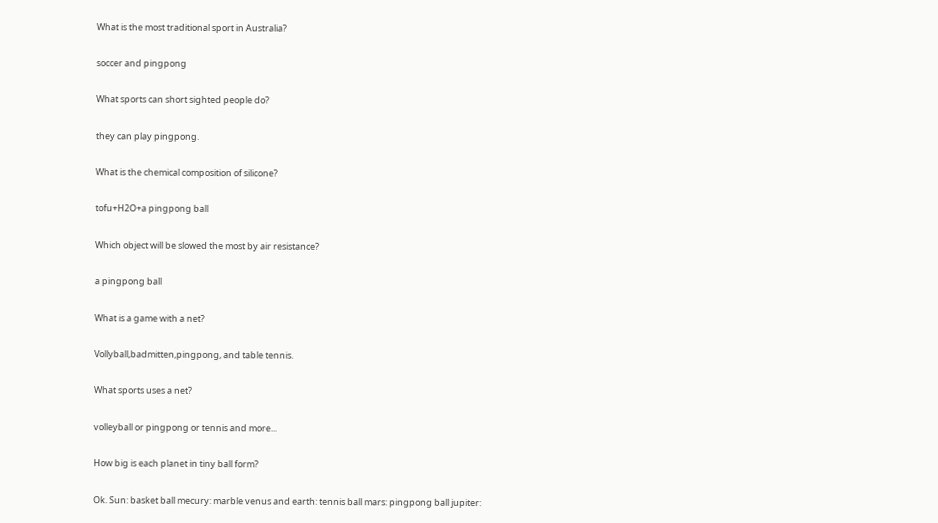What is the most traditional sport in Australia?

soccer and pingpong

What sports can short sighted people do?

they can play pingpong.

What is the chemical composition of silicone?

tofu+H2O+a pingpong ball

Which object will be slowed the most by air resistance?

a pingpong ball

What is a game with a net?

Vollyball,badmitten,pingpong, and table tennis.

What sports uses a net?

volleyball or pingpong or tennis and more...

How big is each planet in tiny ball form?

Ok. Sun: basket ball mecury: marble venus and earth: tennis ball mars: pingpong ball jupiter: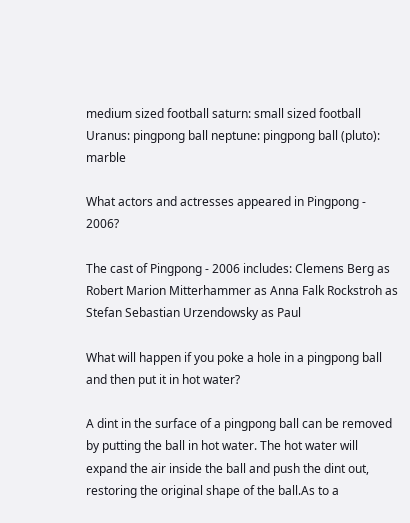medium sized football saturn: small sized football Uranus: pingpong ball neptune: pingpong ball (pluto): marble

What actors and actresses appeared in Pingpong - 2006?

The cast of Pingpong - 2006 includes: Clemens Berg as Robert Marion Mitterhammer as Anna Falk Rockstroh as Stefan Sebastian Urzendowsky as Paul

What will happen if you poke a hole in a pingpong ball and then put it in hot water?

A dint in the surface of a pingpong ball can be removed by putting the ball in hot water. The hot water will expand the air inside the ball and push the dint out, restoring the original shape of the ball.As to a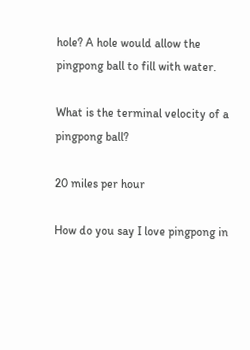hole? A hole would allow the pingpong ball to fill with water.

What is the terminal velocity of a pingpong ball?

20 miles per hour

How do you say I love pingpong in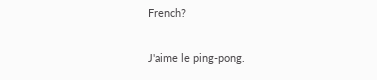French?

J'aime le ping-pong.